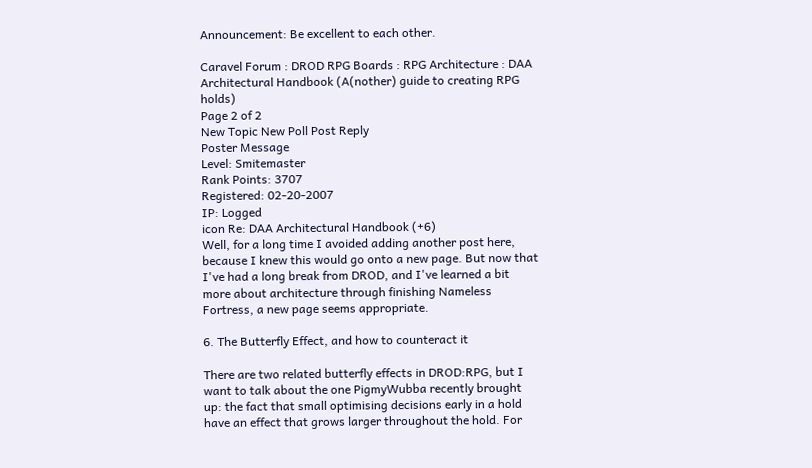Announcement: Be excellent to each other.

Caravel Forum : DROD RPG Boards : RPG Architecture : DAA Architectural Handbook (A(nother) guide to creating RPG holds)
Page 2 of 2
New Topic New Poll Post Reply
Poster Message
Level: Smitemaster
Rank Points: 3707
Registered: 02-20-2007
IP: Logged
icon Re: DAA Architectural Handbook (+6)
Well, for a long time I avoided adding another post here, because I knew this would go onto a new page. But now that I've had a long break from DROD, and I've learned a bit more about architecture through finishing Nameless Fortress, a new page seems appropriate.

6. The Butterfly Effect, and how to counteract it

There are two related butterfly effects in DROD:RPG, but I want to talk about the one PigmyWubba recently brought up: the fact that small optimising decisions early in a hold have an effect that grows larger throughout the hold. For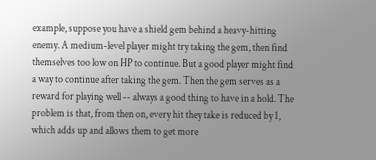example, suppose you have a shield gem behind a heavy-hitting enemy. A medium-level player might try taking the gem, then find themselves too low on HP to continue. But a good player might find a way to continue after taking the gem. Then the gem serves as a reward for playing well -- always a good thing to have in a hold. The problem is that, from then on, every hit they take is reduced by 1, which adds up and allows them to get more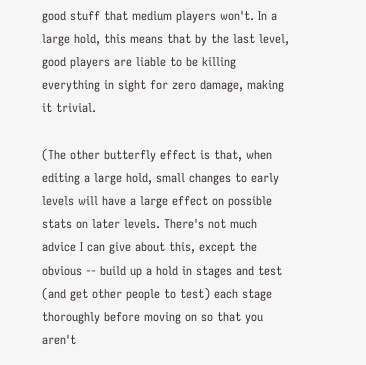good stuff that medium players won't. In a large hold, this means that by the last level, good players are liable to be killing everything in sight for zero damage, making it trivial.

(The other butterfly effect is that, when editing a large hold, small changes to early levels will have a large effect on possible stats on later levels. There's not much advice I can give about this, except the obvious -- build up a hold in stages and test (and get other people to test) each stage thoroughly before moving on so that you aren't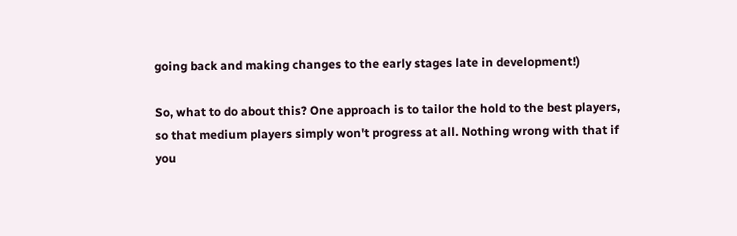going back and making changes to the early stages late in development!)

So, what to do about this? One approach is to tailor the hold to the best players, so that medium players simply won't progress at all. Nothing wrong with that if you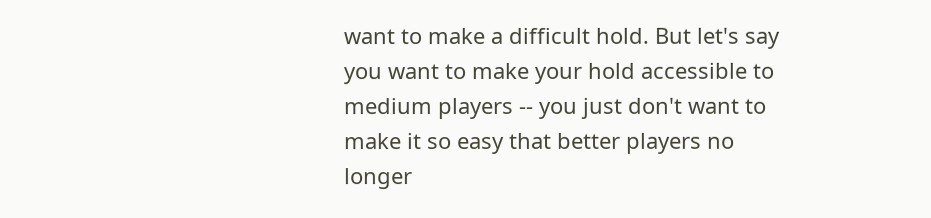want to make a difficult hold. But let's say you want to make your hold accessible to medium players -- you just don't want to make it so easy that better players no longer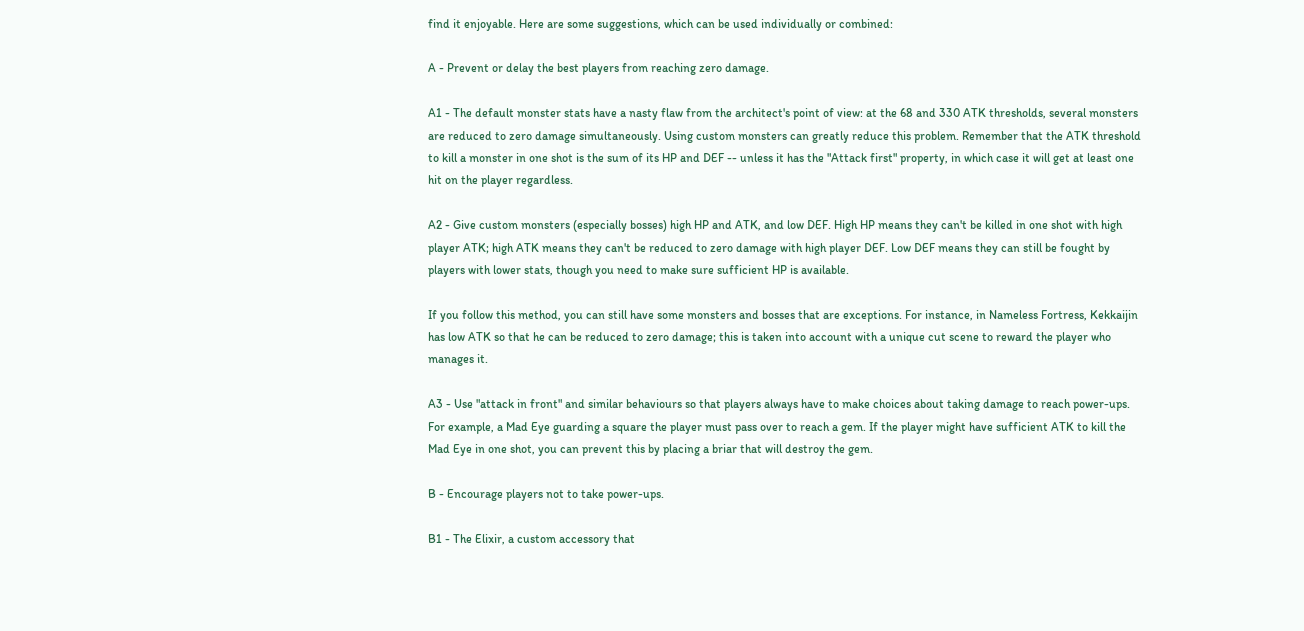find it enjoyable. Here are some suggestions, which can be used individually or combined:

A - Prevent or delay the best players from reaching zero damage.

A1 - The default monster stats have a nasty flaw from the architect's point of view: at the 68 and 330 ATK thresholds, several monsters are reduced to zero damage simultaneously. Using custom monsters can greatly reduce this problem. Remember that the ATK threshold to kill a monster in one shot is the sum of its HP and DEF -- unless it has the "Attack first" property, in which case it will get at least one hit on the player regardless.

A2 - Give custom monsters (especially bosses) high HP and ATK, and low DEF. High HP means they can't be killed in one shot with high player ATK; high ATK means they can't be reduced to zero damage with high player DEF. Low DEF means they can still be fought by players with lower stats, though you need to make sure sufficient HP is available.

If you follow this method, you can still have some monsters and bosses that are exceptions. For instance, in Nameless Fortress, Kekkaijin has low ATK so that he can be reduced to zero damage; this is taken into account with a unique cut scene to reward the player who manages it.

A3 - Use "attack in front" and similar behaviours so that players always have to make choices about taking damage to reach power-ups. For example, a Mad Eye guarding a square the player must pass over to reach a gem. If the player might have sufficient ATK to kill the Mad Eye in one shot, you can prevent this by placing a briar that will destroy the gem.

B - Encourage players not to take power-ups.

B1 - The Elixir, a custom accessory that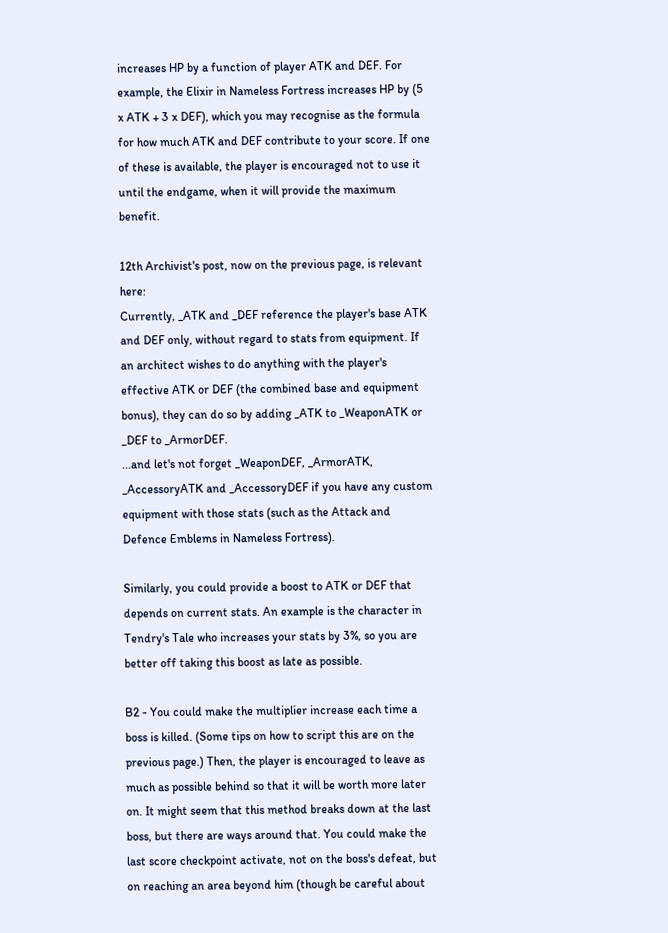increases HP by a function of player ATK and DEF. For example, the Elixir in Nameless Fortress increases HP by (5 x ATK + 3 x DEF), which you may recognise as the formula for how much ATK and DEF contribute to your score. If one of these is available, the player is encouraged not to use it until the endgame, when it will provide the maximum benefit.

12th Archivist's post, now on the previous page, is relevant here:
Currently, _ATK and _DEF reference the player's base ATK and DEF only, without regard to stats from equipment. If an architect wishes to do anything with the player's effective ATK or DEF (the combined base and equipment bonus), they can do so by adding _ATK to _WeaponATK or _DEF to _ArmorDEF.
...and let's not forget _WeaponDEF, _ArmorATK, _AccessoryATK and _AccessoryDEF if you have any custom equipment with those stats (such as the Attack and Defence Emblems in Nameless Fortress).

Similarly, you could provide a boost to ATK or DEF that depends on current stats. An example is the character in Tendry's Tale who increases your stats by 3%, so you are better off taking this boost as late as possible.

B2 - You could make the multiplier increase each time a boss is killed. (Some tips on how to script this are on the previous page.) Then, the player is encouraged to leave as much as possible behind so that it will be worth more later on. It might seem that this method breaks down at the last boss, but there are ways around that. You could make the last score checkpoint activate, not on the boss's defeat, but on reaching an area beyond him (though be careful about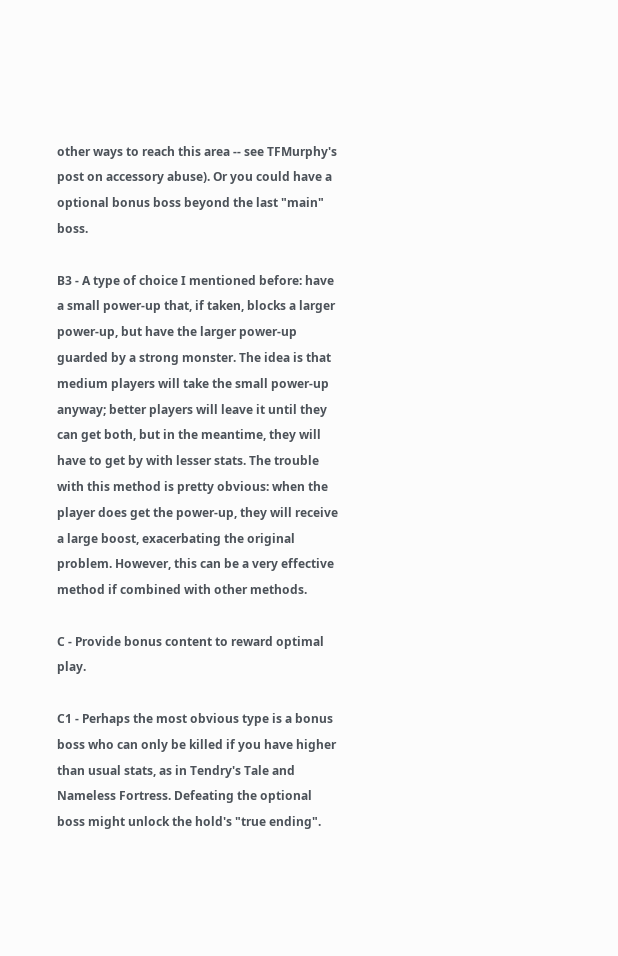other ways to reach this area -- see TFMurphy's post on accessory abuse). Or you could have a optional bonus boss beyond the last "main" boss.

B3 - A type of choice I mentioned before: have a small power-up that, if taken, blocks a larger power-up, but have the larger power-up guarded by a strong monster. The idea is that medium players will take the small power-up anyway; better players will leave it until they can get both, but in the meantime, they will have to get by with lesser stats. The trouble with this method is pretty obvious: when the player does get the power-up, they will receive a large boost, exacerbating the original problem. However, this can be a very effective method if combined with other methods.

C - Provide bonus content to reward optimal play.

C1 - Perhaps the most obvious type is a bonus boss who can only be killed if you have higher than usual stats, as in Tendry's Tale and Nameless Fortress. Defeating the optional boss might unlock the hold's "true ending".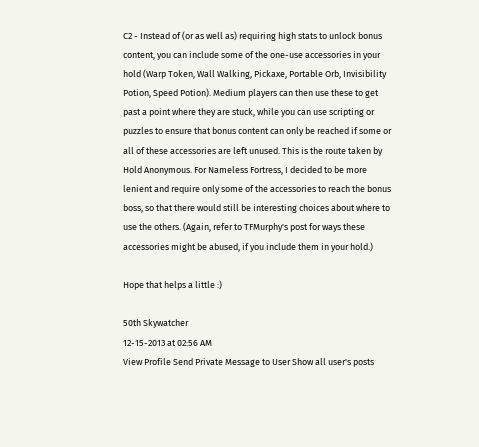C2 - Instead of (or as well as) requiring high stats to unlock bonus content, you can include some of the one-use accessories in your hold (Warp Token, Wall Walking, Pickaxe, Portable Orb, Invisibility Potion, Speed Potion). Medium players can then use these to get past a point where they are stuck, while you can use scripting or puzzles to ensure that bonus content can only be reached if some or all of these accessories are left unused. This is the route taken by Hold Anonymous. For Nameless Fortress, I decided to be more lenient and require only some of the accessories to reach the bonus boss, so that there would still be interesting choices about where to use the others. (Again, refer to TFMurphy's post for ways these accessories might be abused, if you include them in your hold.)

Hope that helps a little :)

50th Skywatcher
12-15-2013 at 02:56 AM
View Profile Send Private Message to User Show all user's posts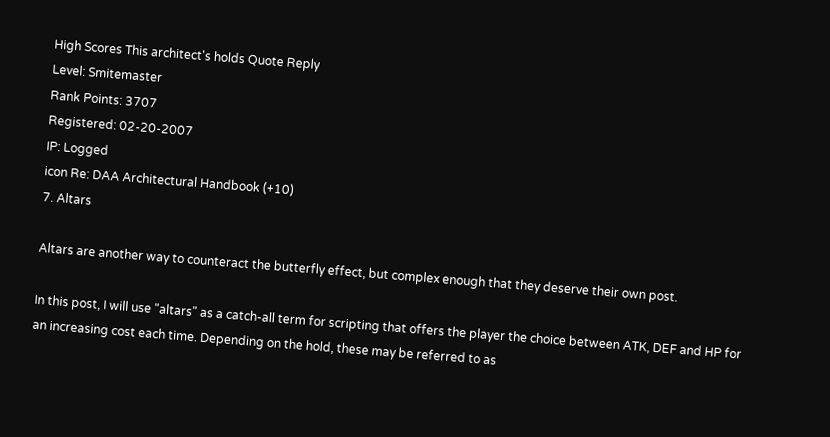High Scores This architect's holds Quote Reply
Level: Smitemaster
Rank Points: 3707
Registered: 02-20-2007
IP: Logged
icon Re: DAA Architectural Handbook (+10)
7. Altars

Altars are another way to counteract the butterfly effect, but complex enough that they deserve their own post.

In this post, I will use "altars" as a catch-all term for scripting that offers the player the choice between ATK, DEF and HP for an increasing cost each time. Depending on the hold, these may be referred to as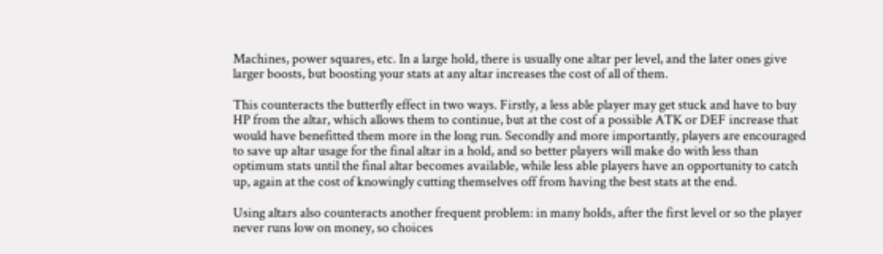Machines, power squares, etc. In a large hold, there is usually one altar per level, and the later ones give larger boosts, but boosting your stats at any altar increases the cost of all of them.

This counteracts the butterfly effect in two ways. Firstly, a less able player may get stuck and have to buy HP from the altar, which allows them to continue, but at the cost of a possible ATK or DEF increase that would have benefitted them more in the long run. Secondly and more importantly, players are encouraged to save up altar usage for the final altar in a hold, and so better players will make do with less than optimum stats until the final altar becomes available, while less able players have an opportunity to catch up, again at the cost of knowingly cutting themselves off from having the best stats at the end.

Using altars also counteracts another frequent problem: in many holds, after the first level or so the player never runs low on money, so choices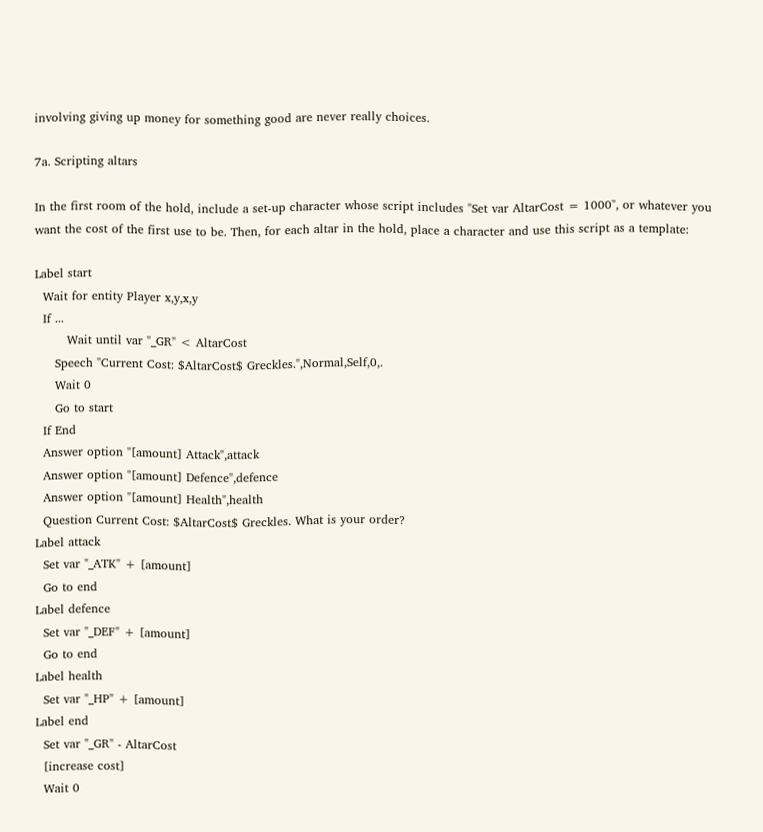involving giving up money for something good are never really choices.

7a. Scripting altars

In the first room of the hold, include a set-up character whose script includes "Set var AltarCost = 1000", or whatever you want the cost of the first use to be. Then, for each altar in the hold, place a character and use this script as a template:

Label start
  Wait for entity Player x,y,x,y
  If ...
        Wait until var "_GR" < AltarCost
     Speech "Current Cost: $AltarCost$ Greckles.",Normal,Self,0,.
     Wait 0
     Go to start
  If End
  Answer option "[amount] Attack",attack
  Answer option "[amount] Defence",defence
  Answer option "[amount] Health",health
  Question Current Cost: $AltarCost$ Greckles. What is your order?
Label attack
  Set var "_ATK" + [amount]
  Go to end
Label defence
  Set var "_DEF" + [amount]
  Go to end
Label health
  Set var "_HP" + [amount]
Label end
  Set var "_GR" - AltarCost
  [increase cost]
  Wait 0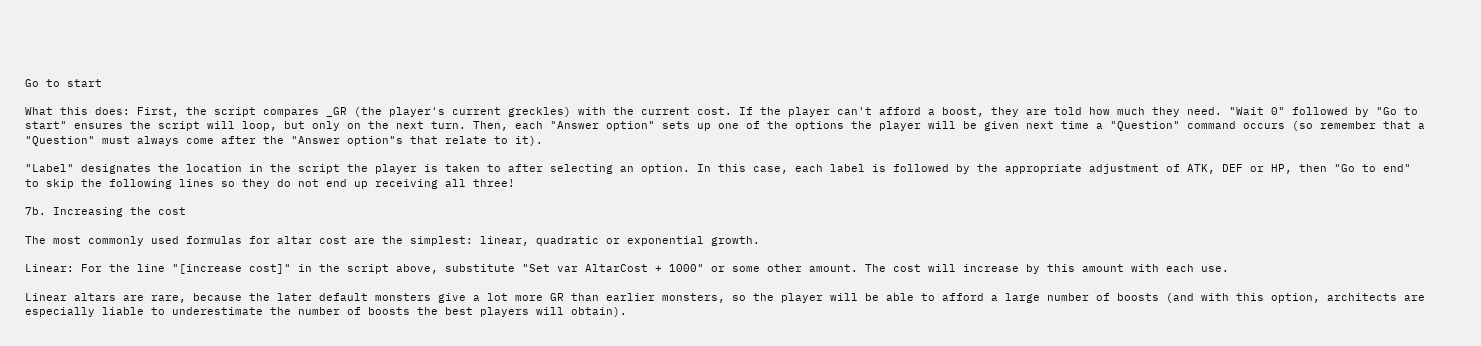Go to start

What this does: First, the script compares _GR (the player's current greckles) with the current cost. If the player can't afford a boost, they are told how much they need. "Wait 0" followed by "Go to start" ensures the script will loop, but only on the next turn. Then, each "Answer option" sets up one of the options the player will be given next time a "Question" command occurs (so remember that a "Question" must always come after the "Answer option"s that relate to it).

"Label" designates the location in the script the player is taken to after selecting an option. In this case, each label is followed by the appropriate adjustment of ATK, DEF or HP, then "Go to end" to skip the following lines so they do not end up receiving all three!

7b. Increasing the cost

The most commonly used formulas for altar cost are the simplest: linear, quadratic or exponential growth.

Linear: For the line "[increase cost]" in the script above, substitute "Set var AltarCost + 1000" or some other amount. The cost will increase by this amount with each use.

Linear altars are rare, because the later default monsters give a lot more GR than earlier monsters, so the player will be able to afford a large number of boosts (and with this option, architects are especially liable to underestimate the number of boosts the best players will obtain).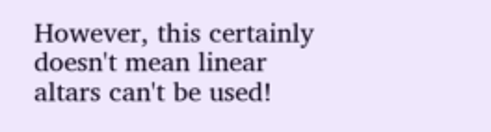However, this certainly doesn't mean linear altars can't be used!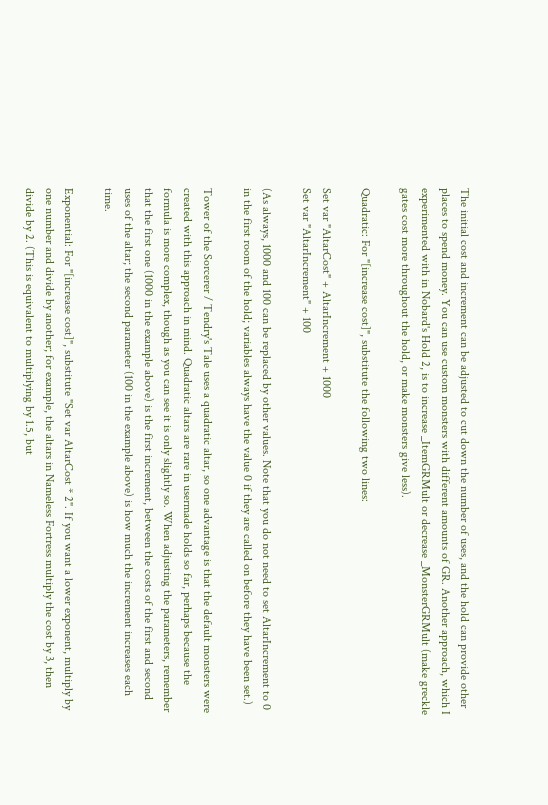The initial cost and increment can be adjusted to cut down the number of uses, and the hold can provide other places to spend money. You can use custom monsters with different amounts of GR. Another approach, which I experimented with in Nobard's Hold 2, is to increase _ItemGRMult or decrease _MonsterGRMult (make greckle gates cost more throughout the hold, or make monsters give less).

Quadratic: For "[increase cost]", substitute the following two lines:

Set var "AltarCost" + AltarIncrement + 1000
Set var "AltarIncrement" + 100

(As always, 1000 and 100 can be replaced by other values. Note that you do not need to set AltarIncrement to 0 in the first room of the hold; variables always have the value 0 if they are called on before they have been set.)

Tower of the Sorcerer / Tendry's Tale uses a quadratic altar, so one advantage is that the default monsters were created with this approach in mind. Quadratic altars are rare in usermade holds so far, perhaps because the formula is more complex, though as you can see it is only slightly so. When adjusting the parameters, remember that the first one (1000 in the example above) is the first increment, between the costs of the first and second uses of the altar; the second parameter (100 in the example above) is how much the increment increases each time.

Exponential: For "[increase cost]", substitute "Set var AltarCost * 2". If you want a lower exponent, multiply by one number and divide by another; for example, the altars in Nameless Fortress multiply the cost by 3, then divide by 2. (This is equivalent to multiplying by 1.5, but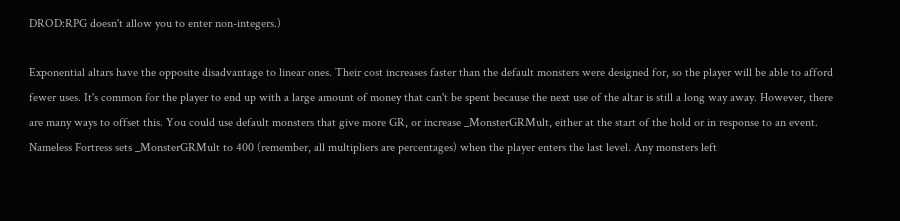DROD:RPG doesn't allow you to enter non-integers.)

Exponential altars have the opposite disadvantage to linear ones. Their cost increases faster than the default monsters were designed for, so the player will be able to afford fewer uses. It's common for the player to end up with a large amount of money that can't be spent because the next use of the altar is still a long way away. However, there are many ways to offset this. You could use default monsters that give more GR, or increase _MonsterGRMult, either at the start of the hold or in response to an event. Nameless Fortress sets _MonsterGRMult to 400 (remember, all multipliers are percentages) when the player enters the last level. Any monsters left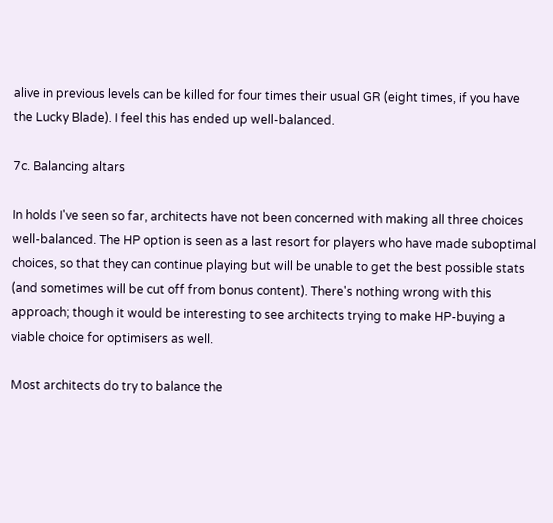alive in previous levels can be killed for four times their usual GR (eight times, if you have the Lucky Blade). I feel this has ended up well-balanced.

7c. Balancing altars

In holds I've seen so far, architects have not been concerned with making all three choices well-balanced. The HP option is seen as a last resort for players who have made suboptimal choices, so that they can continue playing but will be unable to get the best possible stats (and sometimes will be cut off from bonus content). There's nothing wrong with this approach; though it would be interesting to see architects trying to make HP-buying a viable choice for optimisers as well.

Most architects do try to balance the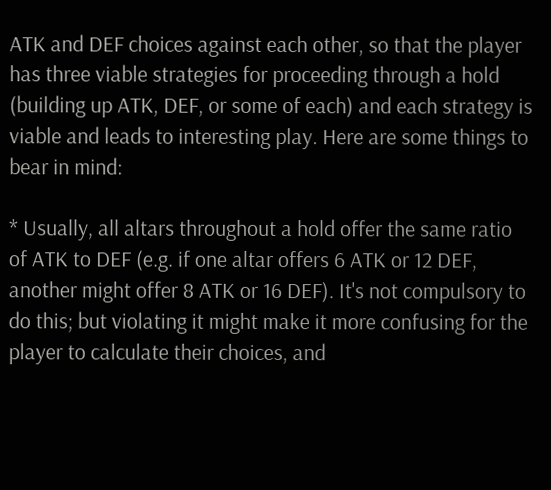ATK and DEF choices against each other, so that the player has three viable strategies for proceeding through a hold (building up ATK, DEF, or some of each) and each strategy is viable and leads to interesting play. Here are some things to bear in mind:

* Usually, all altars throughout a hold offer the same ratio of ATK to DEF (e.g. if one altar offers 6 ATK or 12 DEF, another might offer 8 ATK or 16 DEF). It's not compulsory to do this; but violating it might make it more confusing for the player to calculate their choices, and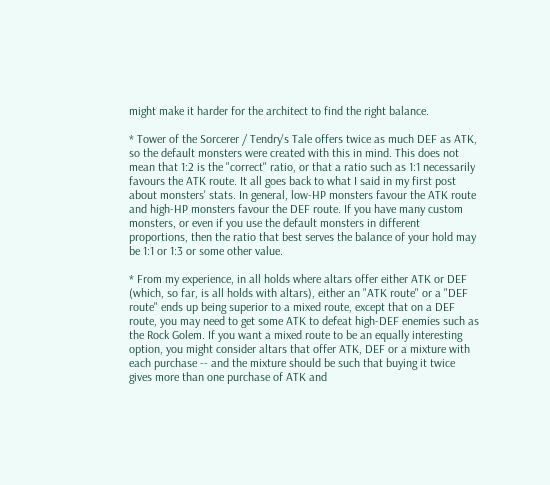might make it harder for the architect to find the right balance.

* Tower of the Sorcerer / Tendry's Tale offers twice as much DEF as ATK, so the default monsters were created with this in mind. This does not mean that 1:2 is the "correct" ratio, or that a ratio such as 1:1 necessarily favours the ATK route. It all goes back to what I said in my first post about monsters' stats. In general, low-HP monsters favour the ATK route and high-HP monsters favour the DEF route. If you have many custom monsters, or even if you use the default monsters in different proportions, then the ratio that best serves the balance of your hold may be 1:1 or 1:3 or some other value.

* From my experience, in all holds where altars offer either ATK or DEF (which, so far, is all holds with altars), either an "ATK route" or a "DEF route" ends up being superior to a mixed route, except that on a DEF route, you may need to get some ATK to defeat high-DEF enemies such as the Rock Golem. If you want a mixed route to be an equally interesting option, you might consider altars that offer ATK, DEF or a mixture with each purchase -- and the mixture should be such that buying it twice gives more than one purchase of ATK and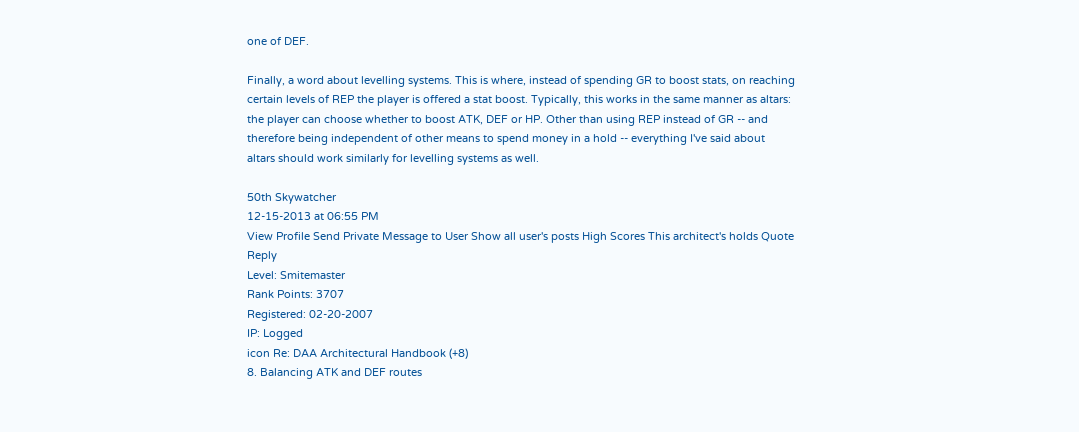one of DEF.

Finally, a word about levelling systems. This is where, instead of spending GR to boost stats, on reaching certain levels of REP the player is offered a stat boost. Typically, this works in the same manner as altars: the player can choose whether to boost ATK, DEF or HP. Other than using REP instead of GR -- and therefore being independent of other means to spend money in a hold -- everything I've said about altars should work similarly for levelling systems as well.

50th Skywatcher
12-15-2013 at 06:55 PM
View Profile Send Private Message to User Show all user's posts High Scores This architect's holds Quote Reply
Level: Smitemaster
Rank Points: 3707
Registered: 02-20-2007
IP: Logged
icon Re: DAA Architectural Handbook (+8)
8. Balancing ATK and DEF routes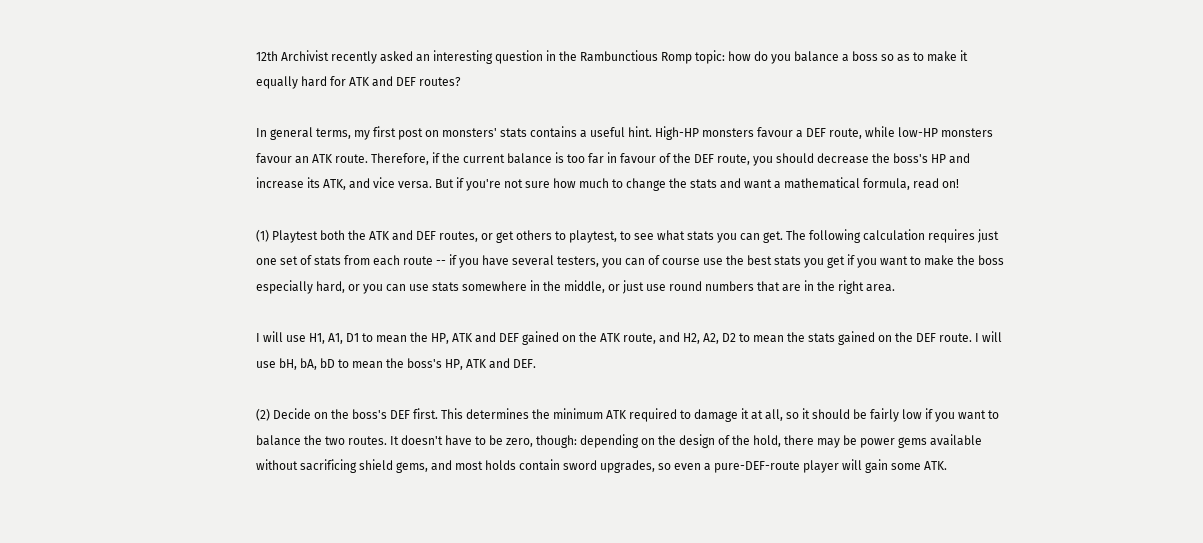12th Archivist recently asked an interesting question in the Rambunctious Romp topic: how do you balance a boss so as to make it equally hard for ATK and DEF routes?

In general terms, my first post on monsters' stats contains a useful hint. High-HP monsters favour a DEF route, while low-HP monsters favour an ATK route. Therefore, if the current balance is too far in favour of the DEF route, you should decrease the boss's HP and increase its ATK, and vice versa. But if you're not sure how much to change the stats and want a mathematical formula, read on!

(1) Playtest both the ATK and DEF routes, or get others to playtest, to see what stats you can get. The following calculation requires just one set of stats from each route -- if you have several testers, you can of course use the best stats you get if you want to make the boss especially hard, or you can use stats somewhere in the middle, or just use round numbers that are in the right area.

I will use H1, A1, D1 to mean the HP, ATK and DEF gained on the ATK route, and H2, A2, D2 to mean the stats gained on the DEF route. I will use bH, bA, bD to mean the boss's HP, ATK and DEF.

(2) Decide on the boss's DEF first. This determines the minimum ATK required to damage it at all, so it should be fairly low if you want to balance the two routes. It doesn't have to be zero, though: depending on the design of the hold, there may be power gems available without sacrificing shield gems, and most holds contain sword upgrades, so even a pure-DEF-route player will gain some ATK.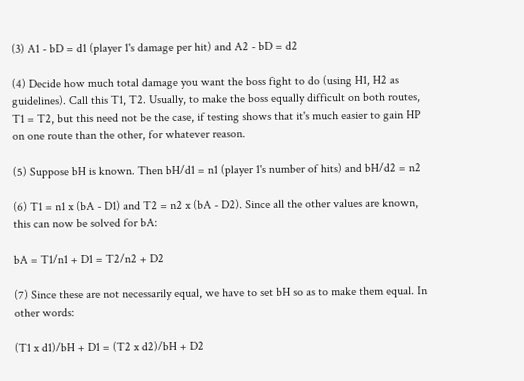(3) A1 - bD = d1 (player 1's damage per hit) and A2 - bD = d2

(4) Decide how much total damage you want the boss fight to do (using H1, H2 as guidelines). Call this T1, T2. Usually, to make the boss equally difficult on both routes, T1 = T2, but this need not be the case, if testing shows that it's much easier to gain HP on one route than the other, for whatever reason.

(5) Suppose bH is known. Then bH/d1 = n1 (player 1's number of hits) and bH/d2 = n2

(6) T1 = n1 x (bA - D1) and T2 = n2 x (bA - D2). Since all the other values are known, this can now be solved for bA:

bA = T1/n1 + D1 = T2/n2 + D2

(7) Since these are not necessarily equal, we have to set bH so as to make them equal. In other words:

(T1 x d1)/bH + D1 = (T2 x d2)/bH + D2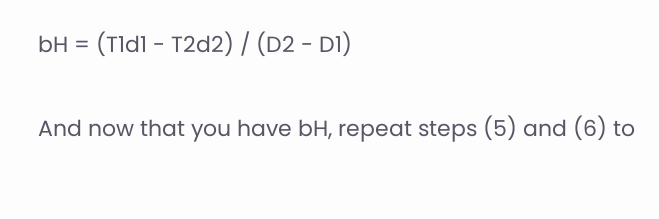bH = (T1d1 - T2d2) / (D2 - D1)

And now that you have bH, repeat steps (5) and (6) to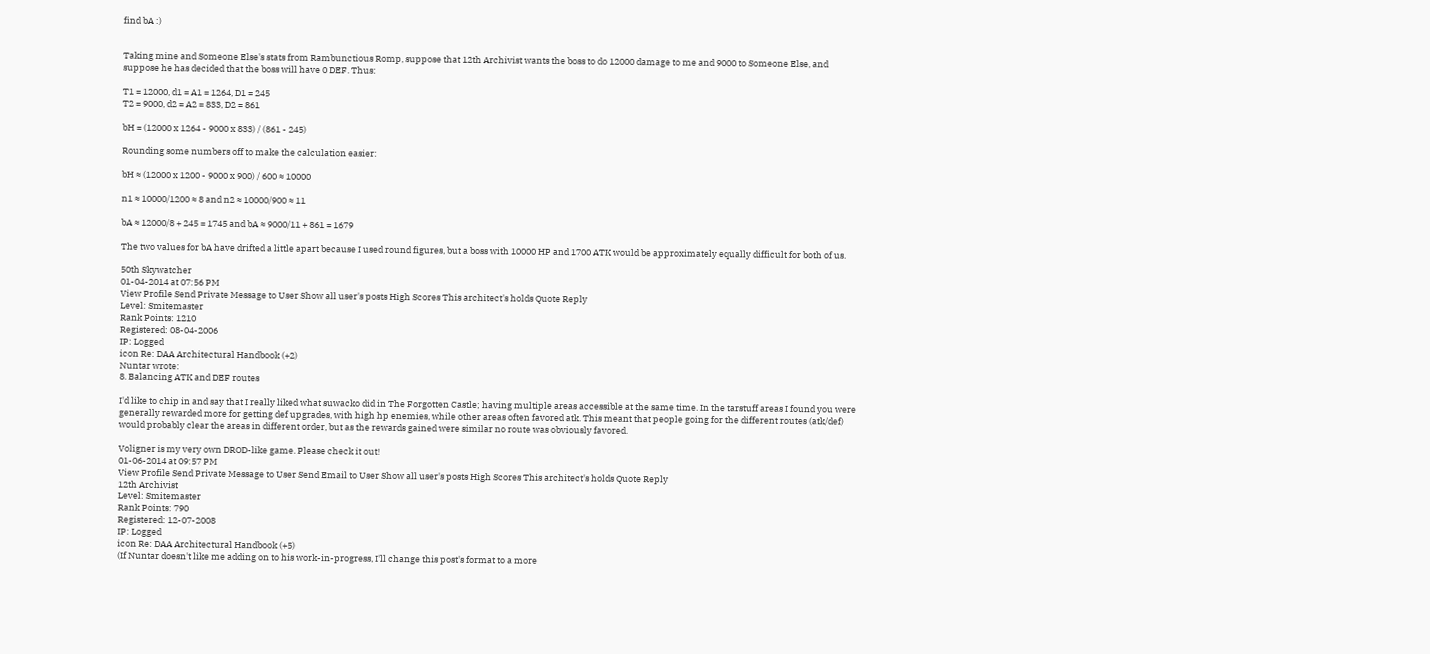find bA :)


Taking mine and Someone Else's stats from Rambunctious Romp, suppose that 12th Archivist wants the boss to do 12000 damage to me and 9000 to Someone Else, and suppose he has decided that the boss will have 0 DEF. Thus:

T1 = 12000, d1 = A1 = 1264, D1 = 245
T2 = 9000, d2 = A2 = 833, D2 = 861

bH = (12000 x 1264 - 9000 x 833) / (861 - 245)

Rounding some numbers off to make the calculation easier:

bH ≈ (12000 x 1200 - 9000 x 900) / 600 ≈ 10000

n1 ≈ 10000/1200 ≈ 8 and n2 ≈ 10000/900 ≈ 11

bA ≈ 12000/8 + 245 = 1745 and bA ≈ 9000/11 + 861 = 1679

The two values for bA have drifted a little apart because I used round figures, but a boss with 10000 HP and 1700 ATK would be approximately equally difficult for both of us.

50th Skywatcher
01-04-2014 at 07:56 PM
View Profile Send Private Message to User Show all user's posts High Scores This architect's holds Quote Reply
Level: Smitemaster
Rank Points: 1210
Registered: 08-04-2006
IP: Logged
icon Re: DAA Architectural Handbook (+2)
Nuntar wrote:
8. Balancing ATK and DEF routes

I'd like to chip in and say that I really liked what suwacko did in The Forgotten Castle; having multiple areas accessible at the same time. In the tarstuff areas I found you were generally rewarded more for getting def upgrades, with high hp enemies, while other areas often favored atk. This meant that people going for the different routes (atk/def) would probably clear the areas in different order, but as the rewards gained were similar no route was obviously favored.

Voligner is my very own DROD-like game. Please check it out!
01-06-2014 at 09:57 PM
View Profile Send Private Message to User Send Email to User Show all user's posts High Scores This architect's holds Quote Reply
12th Archivist
Level: Smitemaster
Rank Points: 790
Registered: 12-07-2008
IP: Logged
icon Re: DAA Architectural Handbook (+5)
(If Nuntar doesn't like me adding on to his work-in-progress, I'll change this post's format to a more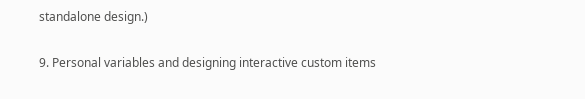standalone design.)

9. Personal variables and designing interactive custom items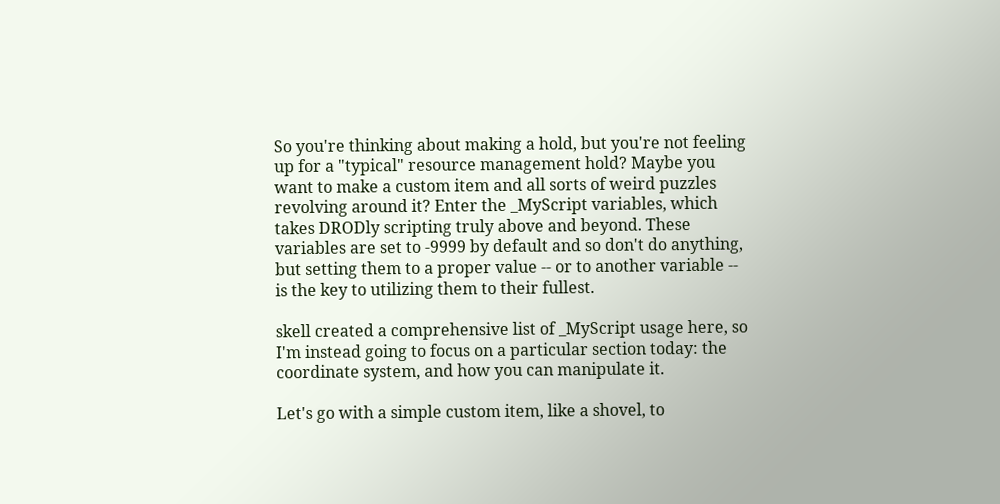So you're thinking about making a hold, but you're not feeling up for a "typical" resource management hold? Maybe you want to make a custom item and all sorts of weird puzzles revolving around it? Enter the _MyScript variables, which takes DRODly scripting truly above and beyond. These variables are set to -9999 by default and so don't do anything, but setting them to a proper value -- or to another variable -- is the key to utilizing them to their fullest.

skell created a comprehensive list of _MyScript usage here, so I'm instead going to focus on a particular section today: the coordinate system, and how you can manipulate it.

Let's go with a simple custom item, like a shovel, to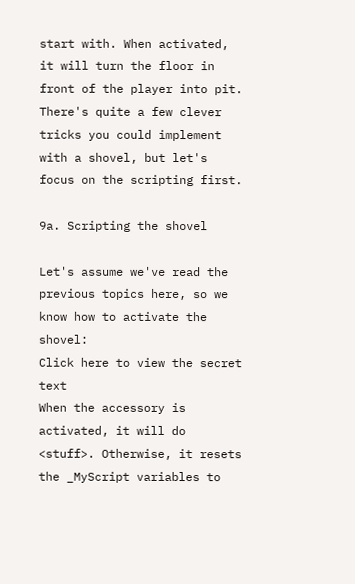start with. When activated, it will turn the floor in front of the player into pit. There's quite a few clever tricks you could implement with a shovel, but let's focus on the scripting first.

9a. Scripting the shovel

Let's assume we've read the previous topics here, so we know how to activate the shovel:
Click here to view the secret text
When the accessory is activated, it will do <stuff>. Otherwise, it resets the _MyScript variables to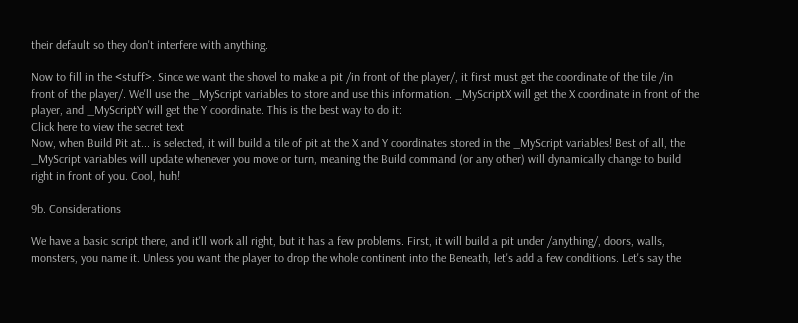their default so they don't interfere with anything.

Now to fill in the <stuff>. Since we want the shovel to make a pit /in front of the player/, it first must get the coordinate of the tile /in front of the player/. We'll use the _MyScript variables to store and use this information. _MyScriptX will get the X coordinate in front of the player, and _MyScriptY will get the Y coordinate. This is the best way to do it:
Click here to view the secret text
Now, when Build Pit at... is selected, it will build a tile of pit at the X and Y coordinates stored in the _MyScript variables! Best of all, the _MyScript variables will update whenever you move or turn, meaning the Build command (or any other) will dynamically change to build right in front of you. Cool, huh!

9b. Considerations

We have a basic script there, and it'll work all right, but it has a few problems. First, it will build a pit under /anything/, doors, walls, monsters, you name it. Unless you want the player to drop the whole continent into the Beneath, let's add a few conditions. Let's say the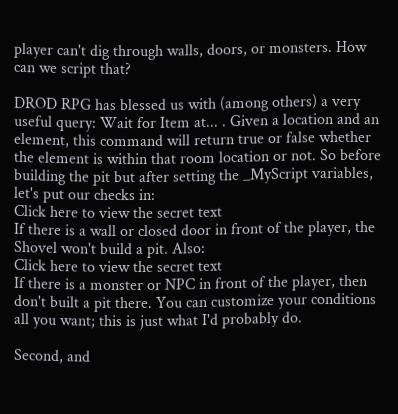player can't dig through walls, doors, or monsters. How can we script that?

DROD RPG has blessed us with (among others) a very useful query: Wait for Item at... . Given a location and an element, this command will return true or false whether the element is within that room location or not. So before building the pit but after setting the _MyScript variables, let's put our checks in:
Click here to view the secret text
If there is a wall or closed door in front of the player, the Shovel won't build a pit. Also:
Click here to view the secret text
If there is a monster or NPC in front of the player, then don't built a pit there. You can customize your conditions all you want; this is just what I'd probably do.

Second, and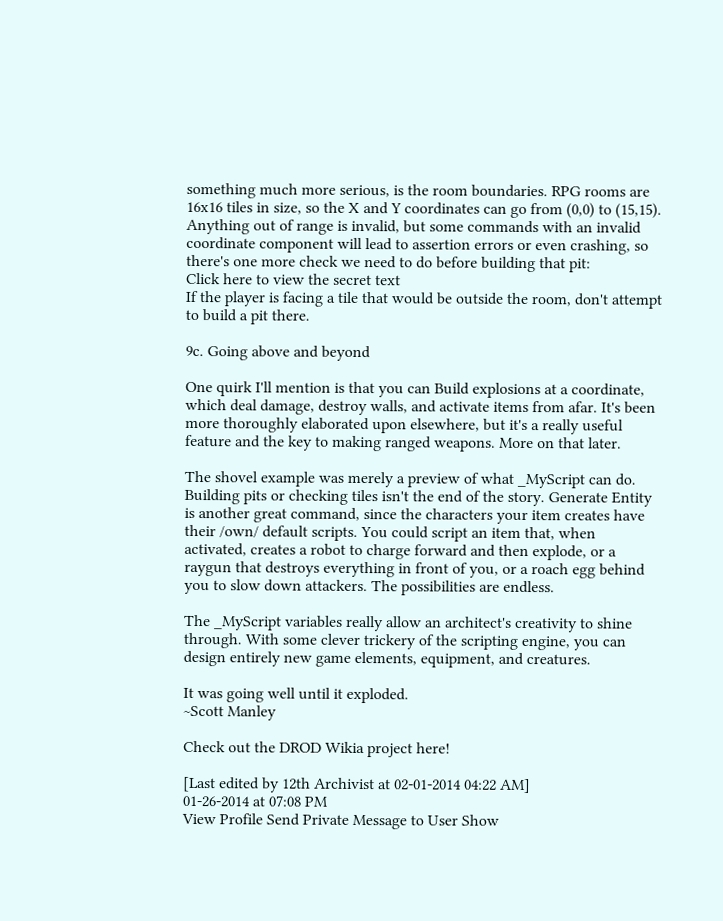something much more serious, is the room boundaries. RPG rooms are 16x16 tiles in size, so the X and Y coordinates can go from (0,0) to (15,15). Anything out of range is invalid, but some commands with an invalid coordinate component will lead to assertion errors or even crashing, so there's one more check we need to do before building that pit:
Click here to view the secret text
If the player is facing a tile that would be outside the room, don't attempt to build a pit there.

9c. Going above and beyond

One quirk I'll mention is that you can Build explosions at a coordinate, which deal damage, destroy walls, and activate items from afar. It's been more thoroughly elaborated upon elsewhere, but it's a really useful feature and the key to making ranged weapons. More on that later.

The shovel example was merely a preview of what _MyScript can do. Building pits or checking tiles isn't the end of the story. Generate Entity is another great command, since the characters your item creates have their /own/ default scripts. You could script an item that, when activated, creates a robot to charge forward and then explode, or a raygun that destroys everything in front of you, or a roach egg behind you to slow down attackers. The possibilities are endless.

The _MyScript variables really allow an architect's creativity to shine through. With some clever trickery of the scripting engine, you can design entirely new game elements, equipment, and creatures.

It was going well until it exploded.
~Scott Manley

Check out the DROD Wikia project here!

[Last edited by 12th Archivist at 02-01-2014 04:22 AM]
01-26-2014 at 07:08 PM
View Profile Send Private Message to User Show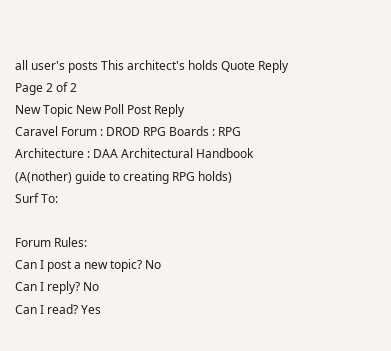all user's posts This architect's holds Quote Reply
Page 2 of 2
New Topic New Poll Post Reply
Caravel Forum : DROD RPG Boards : RPG Architecture : DAA Architectural Handbook (A(nother) guide to creating RPG holds)
Surf To:

Forum Rules:
Can I post a new topic? No
Can I reply? No
Can I read? Yes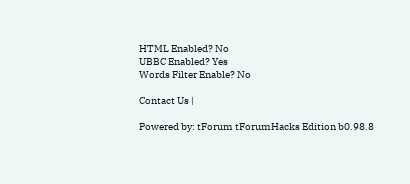HTML Enabled? No
UBBC Enabled? Yes
Words Filter Enable? No

Contact Us |

Powered by: tForum tForumHacks Edition b0.98.8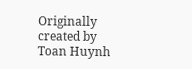Originally created by Toan Huynh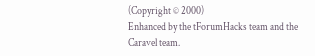(Copyright © 2000)
Enhanced by the tForumHacks team and the Caravel team.